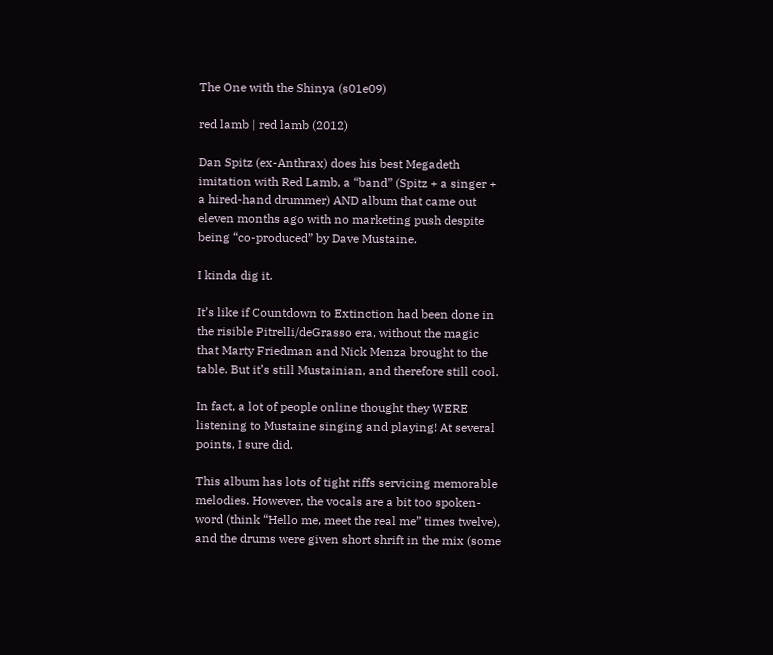The One with the Shinya (s01e09)

red lamb | red lamb (2012)

Dan Spitz (ex-Anthrax) does his best Megadeth imitation with Red Lamb, a “band” (Spitz + a singer + a hired-hand drummer) AND album that came out eleven months ago with no marketing push despite being “co-produced” by Dave Mustaine.

I kinda dig it.

It’s like if Countdown to Extinction had been done in the risible Pitrelli/deGrasso era, without the magic that Marty Friedman and Nick Menza brought to the table. But it’s still Mustainian, and therefore still cool.

In fact, a lot of people online thought they WERE listening to Mustaine singing and playing! At several points, I sure did.

This album has lots of tight riffs servicing memorable melodies. However, the vocals are a bit too spoken-word (think “Hello me, meet the real me” times twelve), and the drums were given short shrift in the mix (some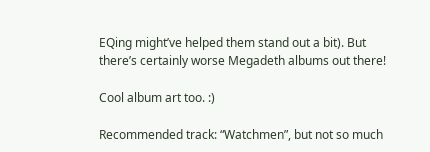EQing might’ve helped them stand out a bit). But there’s certainly worse Megadeth albums out there!

Cool album art too. :)

Recommended track: “Watchmen”, but not so much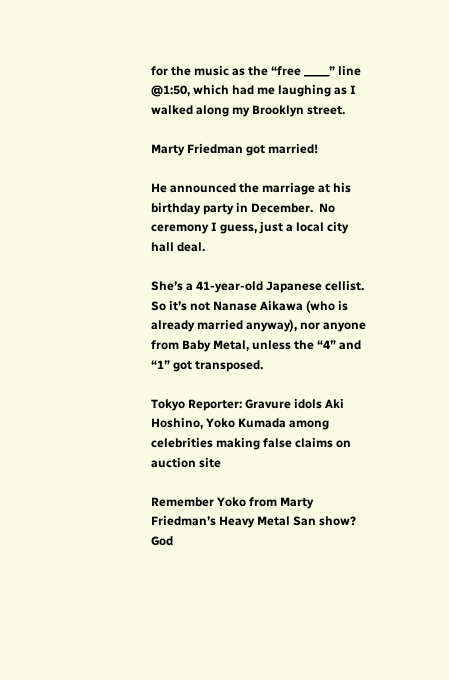for the music as the “free _____” line @1:50, which had me laughing as I walked along my Brooklyn street.

Marty Friedman got married!

He announced the marriage at his birthday party in December.  No ceremony I guess, just a local city hall deal.

She’s a 41-year-old Japanese cellist. So it’s not Nanase Aikawa (who is already married anyway), nor anyone from Baby Metal, unless the “4” and “1” got transposed.

Tokyo Reporter: Gravure idols Aki Hoshino, Yoko Kumada among celebrities making false claims on auction site

Remember Yoko from Marty Friedman’s Heavy Metal San show? God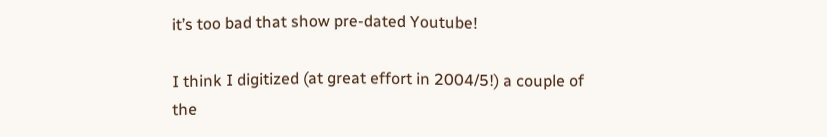it’s too bad that show pre-dated Youtube!

I think I digitized (at great effort in 2004/5!) a couple of the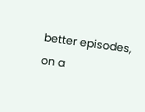better episodes, on a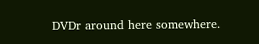DVDr around here somewhere.